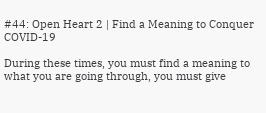#44: Open Heart 2 | Find a Meaning to Conquer COVID-19

During these times, you must find a meaning to what you are going through, you must give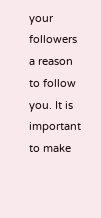your followers a reason to follow you. It is important to make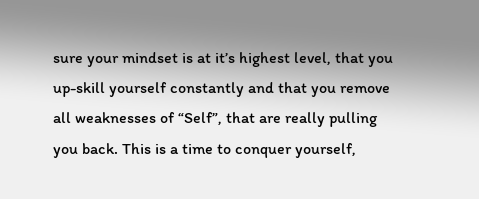sure your mindset is at it’s highest level, that you up-skill yourself constantly and that you remove all weaknesses of “Self”, that are really pulling you back. This is a time to conquer yourself,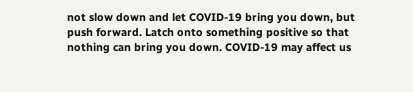not slow down and let COVID-19 bring you down, but push forward. Latch onto something positive so that nothing can bring you down. COVID-19 may affect us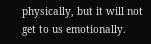physically, but it will not get to us emotionally.